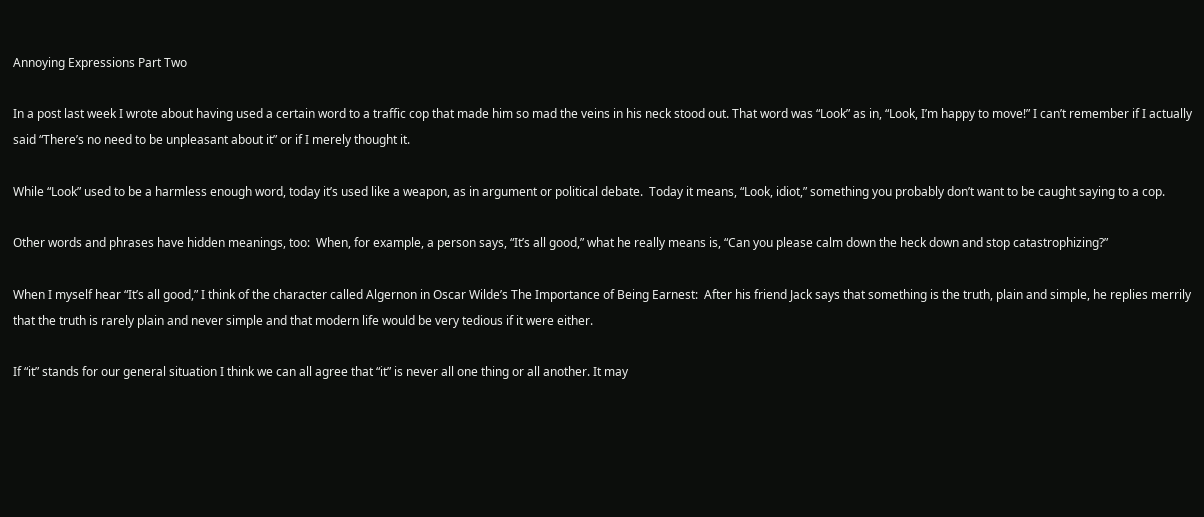Annoying Expressions Part Two

In a post last week I wrote about having used a certain word to a traffic cop that made him so mad the veins in his neck stood out. That word was “Look” as in, “Look, I’m happy to move!” I can’t remember if I actually said “There’s no need to be unpleasant about it” or if I merely thought it.

While “Look” used to be a harmless enough word, today it’s used like a weapon, as in argument or political debate.  Today it means, “Look, idiot,” something you probably don’t want to be caught saying to a cop.

Other words and phrases have hidden meanings, too:  When, for example, a person says, “It’s all good,” what he really means is, “Can you please calm down the heck down and stop catastrophizing?”

When I myself hear “It’s all good,” I think of the character called Algernon in Oscar Wilde’s The Importance of Being Earnest:  After his friend Jack says that something is the truth, plain and simple, he replies merrily that the truth is rarely plain and never simple and that modern life would be very tedious if it were either.

If “it” stands for our general situation I think we can all agree that “it” is never all one thing or all another. It may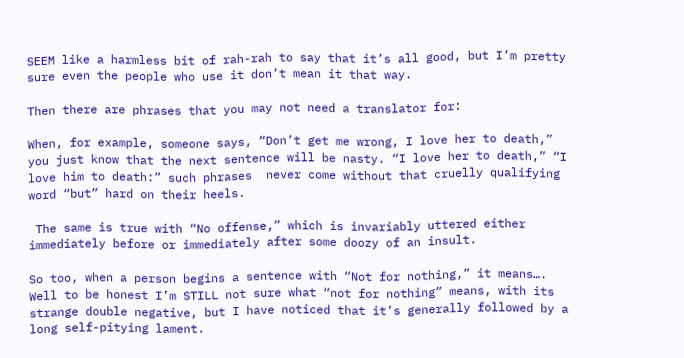SEEM like a harmless bit of rah-rah to say that it’s all good, but I’m pretty sure even the people who use it don’t mean it that way.

Then there are phrases that you may not need a translator for:

When, for example, someone says, “Don’t get me wrong, I love her to death,” you just know that the next sentence will be nasty. “I love her to death,” “I love him to death:” such phrases  never come without that cruelly qualifying word “but” hard on their heels.

 The same is true with “No offense,” which is invariably uttered either immediately before or immediately after some doozy of an insult.

So too, when a person begins a sentence with “Not for nothing,” it means…. Well to be honest I’m STILL not sure what “not for nothing” means, with its strange double negative, but I have noticed that it’s generally followed by a long self-pitying lament.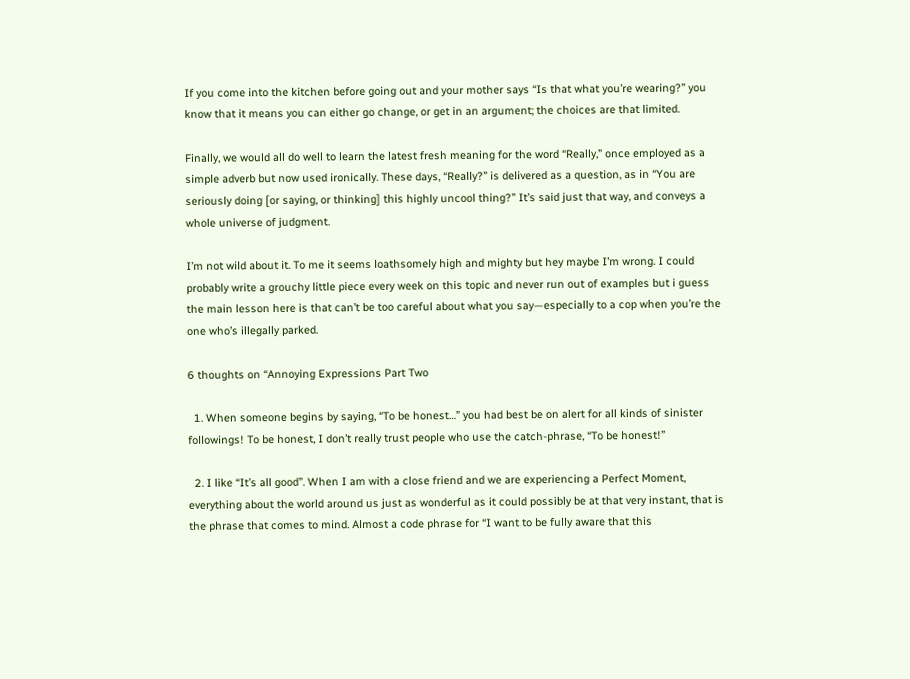If you come into the kitchen before going out and your mother says “Is that what you’re wearing?” you know that it means you can either go change, or get in an argument; the choices are that limited.

Finally, we would all do well to learn the latest fresh meaning for the word “Really,” once employed as a simple adverb but now used ironically. These days, “Really?” is delivered as a question, as in “You are seriously doing [or saying, or thinking] this highly uncool thing?” It’s said just that way, and conveys a whole universe of judgment.

I’m not wild about it. To me it seems loathsomely high and mighty but hey maybe I’m wrong. I could probably write a grouchy little piece every week on this topic and never run out of examples but i guess the main lesson here is that can’t be too careful about what you say—especially to a cop when you’re the one who’s illegally parked.

6 thoughts on “Annoying Expressions Part Two

  1. When someone begins by saying, “To be honest…” you had best be on alert for all kinds of sinister followings! To be honest, I don’t really trust people who use the catch-phrase, “To be honest!”

  2. I like “It’s all good”. When I am with a close friend and we are experiencing a Perfect Moment, everything about the world around us just as wonderful as it could possibly be at that very instant, that is the phrase that comes to mind. Almost a code phrase for “I want to be fully aware that this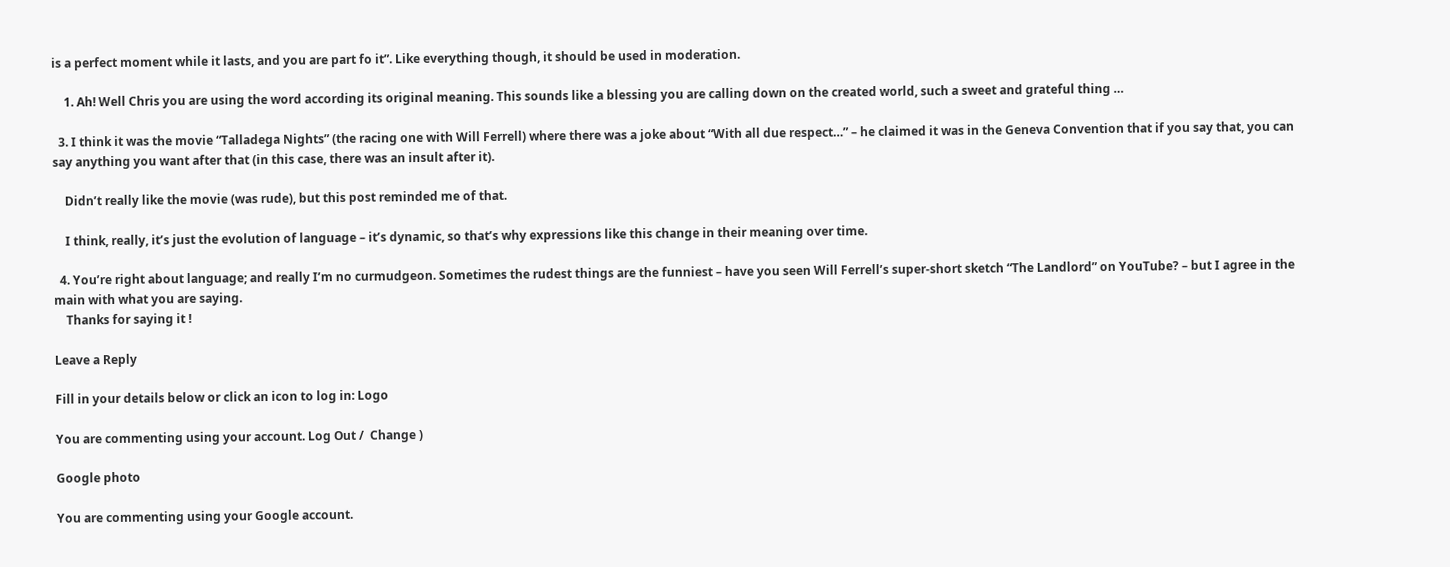is a perfect moment while it lasts, and you are part fo it”. Like everything though, it should be used in moderation.

    1. Ah! Well Chris you are using the word according its original meaning. This sounds like a blessing you are calling down on the created world, such a sweet and grateful thing …

  3. I think it was the movie “Talladega Nights” (the racing one with Will Ferrell) where there was a joke about “With all due respect…” – he claimed it was in the Geneva Convention that if you say that, you can say anything you want after that (in this case, there was an insult after it).

    Didn’t really like the movie (was rude), but this post reminded me of that.

    I think, really, it’s just the evolution of language – it’s dynamic, so that’s why expressions like this change in their meaning over time.

  4. You’re right about language; and really I’m no curmudgeon. Sometimes the rudest things are the funniest – have you seen Will Ferrell’s super-short sketch “The Landlord” on YouTube? – but I agree in the main with what you are saying.
    Thanks for saying it !

Leave a Reply

Fill in your details below or click an icon to log in: Logo

You are commenting using your account. Log Out /  Change )

Google photo

You are commenting using your Google account.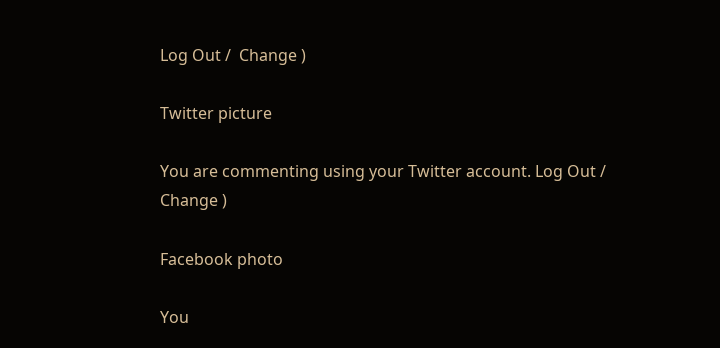Log Out /  Change )

Twitter picture

You are commenting using your Twitter account. Log Out /  Change )

Facebook photo

You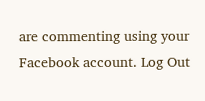are commenting using your Facebook account. Log Out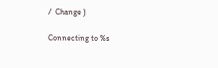/  Change )

Connecting to %s